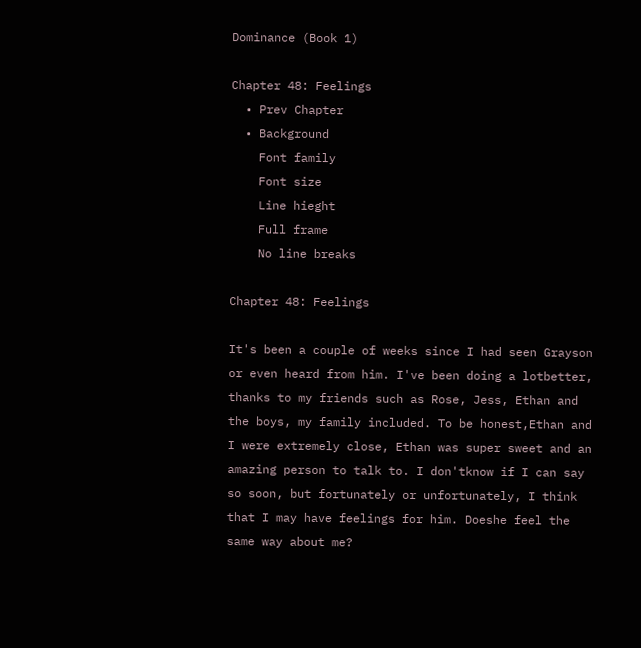Dominance (Book 1)

Chapter 48: Feelings
  • Prev Chapter
  • Background
    Font family
    Font size
    Line hieght
    Full frame
    No line breaks

Chapter 48: Feelings

It's been a couple of weeks since I had seen Grayson or even heard from him. I've been doing a lotbetter, thanks to my friends such as Rose, Jess, Ethan and the boys, my family included. To be honest,Ethan and I were extremely close, Ethan was super sweet and an amazing person to talk to. I don'tknow if I can say so soon, but fortunately or unfortunately, I think that I may have feelings for him. Doeshe feel the same way about me?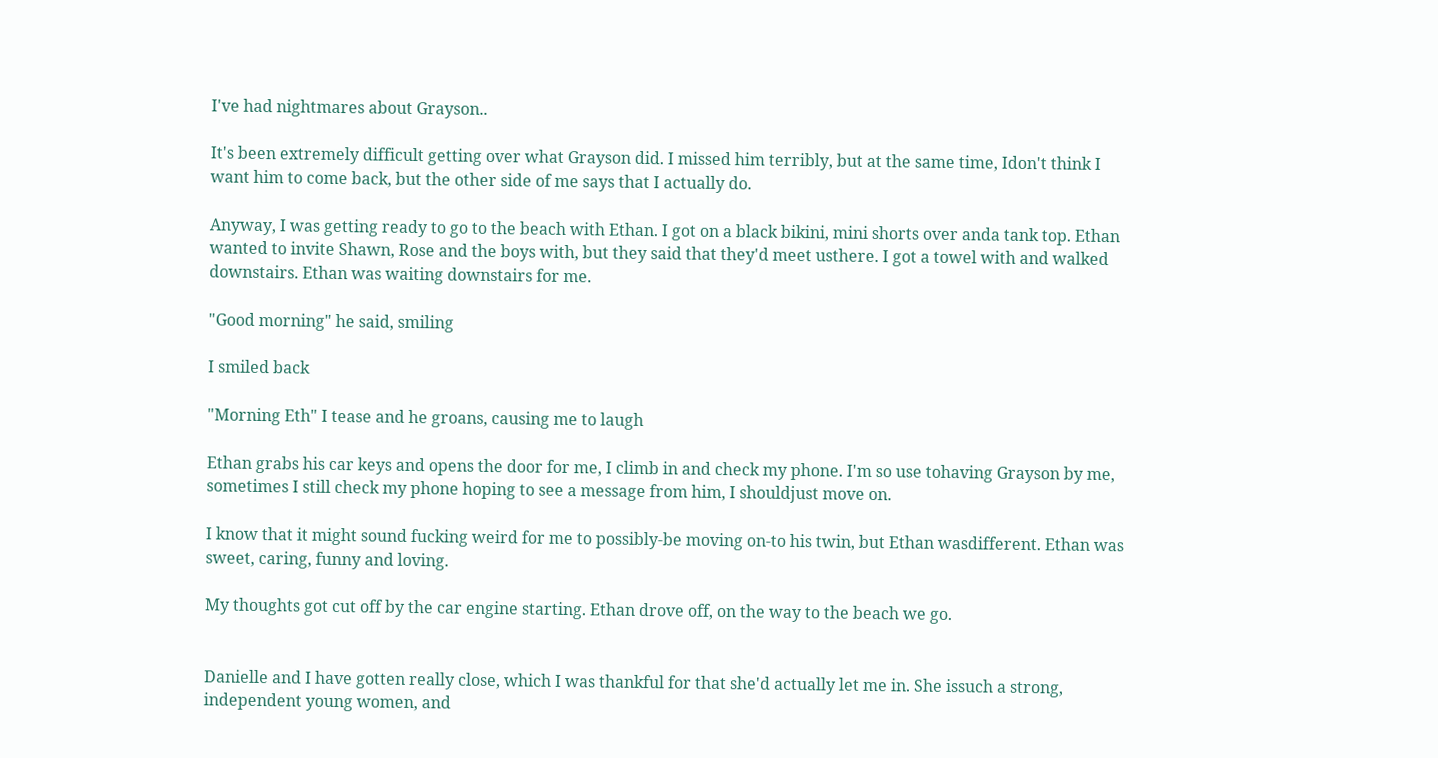I've had nightmares about Grayson..

It's been extremely difficult getting over what Grayson did. I missed him terribly, but at the same time, Idon't think I want him to come back, but the other side of me says that I actually do.

Anyway, I was getting ready to go to the beach with Ethan. I got on a black bikini, mini shorts over anda tank top. Ethan wanted to invite Shawn, Rose and the boys with, but they said that they'd meet usthere. I got a towel with and walked downstairs. Ethan was waiting downstairs for me.

"Good morning" he said, smiling

I smiled back

"Morning Eth" I tease and he groans, causing me to laugh

Ethan grabs his car keys and opens the door for me, I climb in and check my phone. I'm so use tohaving Grayson by me, sometimes I still check my phone hoping to see a message from him, I shouldjust move on.

I know that it might sound fucking weird for me to possibly-be moving on-to his twin, but Ethan wasdifferent. Ethan was sweet, caring, funny and loving.

My thoughts got cut off by the car engine starting. Ethan drove off, on the way to the beach we go.


Danielle and I have gotten really close, which I was thankful for that she'd actually let me in. She issuch a strong, independent young women, and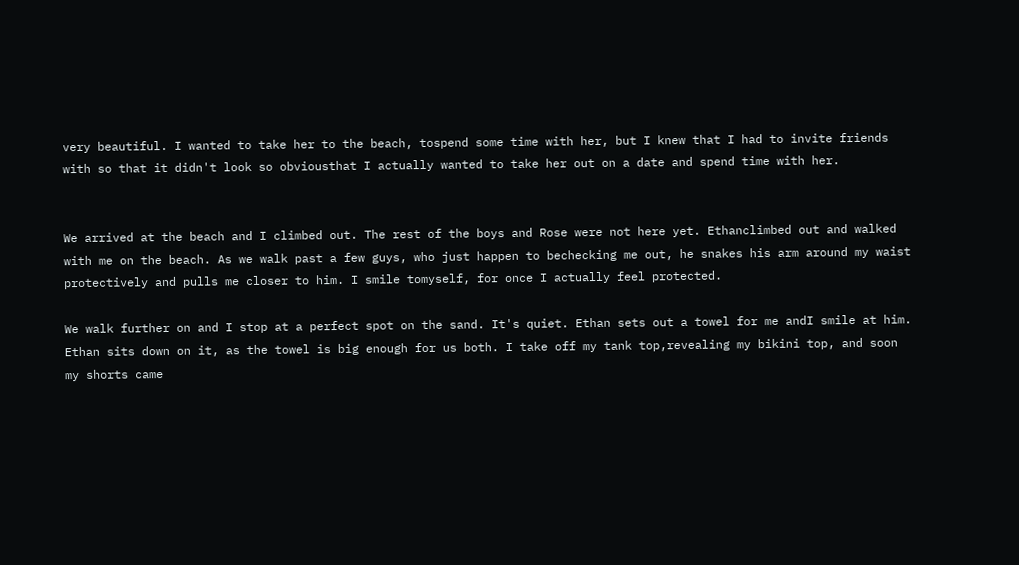very beautiful. I wanted to take her to the beach, tospend some time with her, but I knew that I had to invite friends with so that it didn't look so obviousthat I actually wanted to take her out on a date and spend time with her.


We arrived at the beach and I climbed out. The rest of the boys and Rose were not here yet. Ethanclimbed out and walked with me on the beach. As we walk past a few guys, who just happen to bechecking me out, he snakes his arm around my waist protectively and pulls me closer to him. I smile tomyself, for once I actually feel protected.

We walk further on and I stop at a perfect spot on the sand. It's quiet. Ethan sets out a towel for me andI smile at him. Ethan sits down on it, as the towel is big enough for us both. I take off my tank top,revealing my bikini top, and soon my shorts came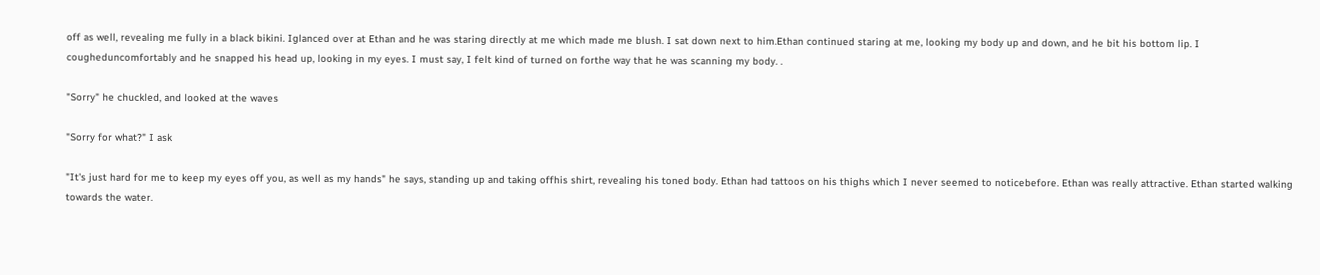off as well, revealing me fully in a black bikini. Iglanced over at Ethan and he was staring directly at me which made me blush. I sat down next to him.Ethan continued staring at me, looking my body up and down, and he bit his bottom lip. I cougheduncomfortably and he snapped his head up, looking in my eyes. I must say, I felt kind of turned on forthe way that he was scanning my body. .

"Sorry" he chuckled, and looked at the waves

"Sorry for what?" I ask

"It's just hard for me to keep my eyes off you, as well as my hands" he says, standing up and taking offhis shirt, revealing his toned body. Ethan had tattoos on his thighs which I never seemed to noticebefore. Ethan was really attractive. Ethan started walking towards the water.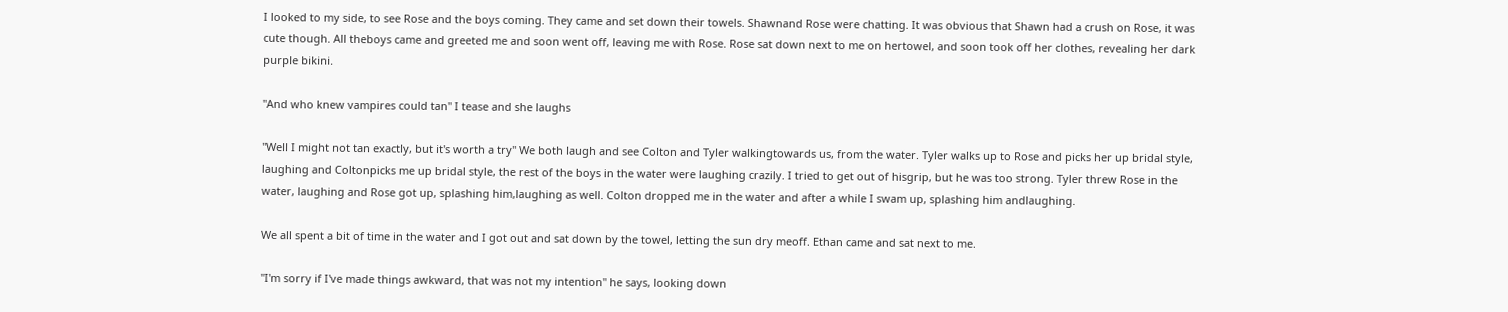I looked to my side, to see Rose and the boys coming. They came and set down their towels. Shawnand Rose were chatting. It was obvious that Shawn had a crush on Rose, it was cute though. All theboys came and greeted me and soon went off, leaving me with Rose. Rose sat down next to me on hertowel, and soon took off her clothes, revealing her dark purple bikini.

"And who knew vampires could tan" I tease and she laughs

"Well I might not tan exactly, but it's worth a try" We both laugh and see Colton and Tyler walkingtowards us, from the water. Tyler walks up to Rose and picks her up bridal style, laughing and Coltonpicks me up bridal style, the rest of the boys in the water were laughing crazily. I tried to get out of hisgrip, but he was too strong. Tyler threw Rose in the water, laughing and Rose got up, splashing him,laughing as well. Colton dropped me in the water and after a while I swam up, splashing him andlaughing.

We all spent a bit of time in the water and I got out and sat down by the towel, letting the sun dry meoff. Ethan came and sat next to me.

"I'm sorry if I've made things awkward, that was not my intention" he says, looking down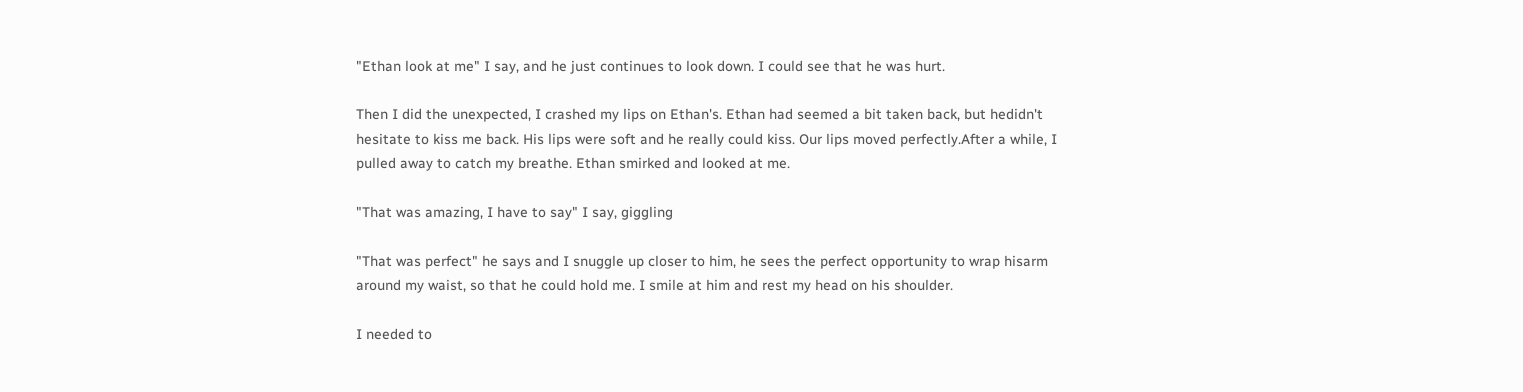"Ethan look at me" I say, and he just continues to look down. I could see that he was hurt.

Then I did the unexpected, I crashed my lips on Ethan's. Ethan had seemed a bit taken back, but hedidn't hesitate to kiss me back. His lips were soft and he really could kiss. Our lips moved perfectly.After a while, I pulled away to catch my breathe. Ethan smirked and looked at me.

"That was amazing, I have to say" I say, giggling

"That was perfect" he says and I snuggle up closer to him, he sees the perfect opportunity to wrap hisarm around my waist, so that he could hold me. I smile at him and rest my head on his shoulder.

I needed to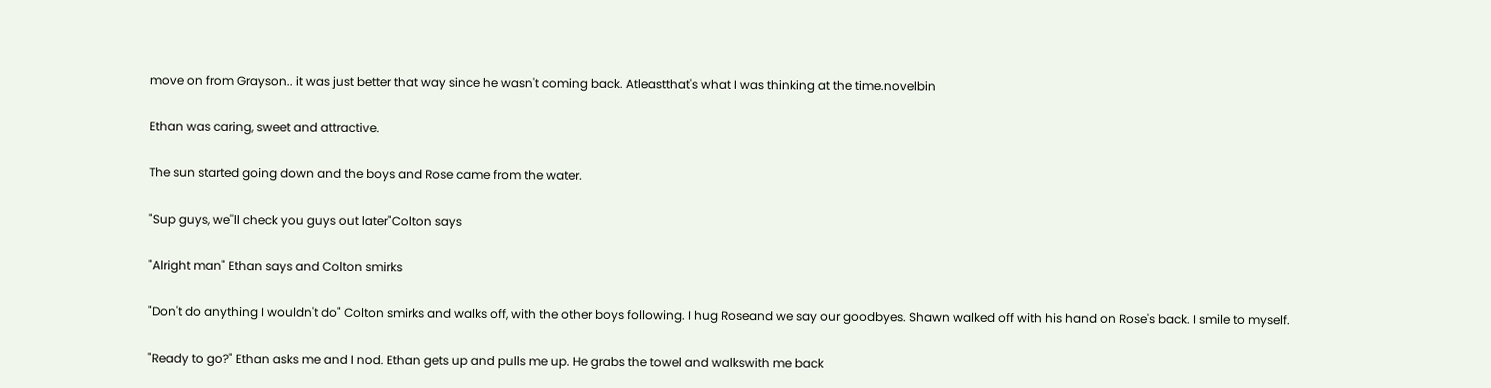move on from Grayson.. it was just better that way since he wasn't coming back. Atleastthat's what I was thinking at the time.novelbin

Ethan was caring, sweet and attractive.

The sun started going down and the boys and Rose came from the water.

"Sup guys, we''ll check you guys out later"Colton says

"Alright man" Ethan says and Colton smirks

"Don't do anything I wouldn't do" Colton smirks and walks off, with the other boys following. I hug Roseand we say our goodbyes. Shawn walked off with his hand on Rose's back. I smile to myself.

"Ready to go?" Ethan asks me and I nod. Ethan gets up and pulls me up. He grabs the towel and walkswith me back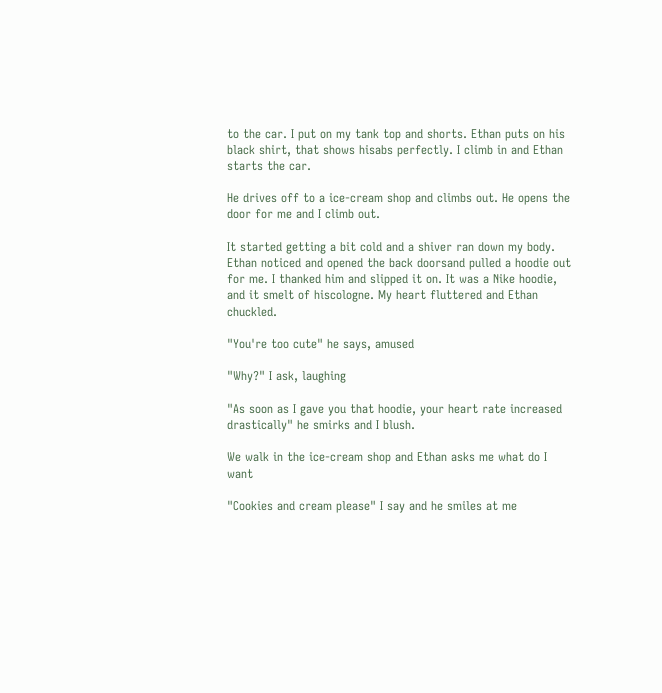to the car. I put on my tank top and shorts. Ethan puts on his black shirt, that shows hisabs perfectly. I climb in and Ethan starts the car.

He drives off to a ice-cream shop and climbs out. He opens the door for me and I climb out.

It started getting a bit cold and a shiver ran down my body. Ethan noticed and opened the back doorsand pulled a hoodie out for me. I thanked him and slipped it on. It was a Nike hoodie, and it smelt of hiscologne. My heart fluttered and Ethan chuckled.

"You're too cute" he says, amused

"Why?" I ask, laughing

"As soon as I gave you that hoodie, your heart rate increased drastically" he smirks and I blush.

We walk in the ice-cream shop and Ethan asks me what do I want

"Cookies and cream please" I say and he smiles at me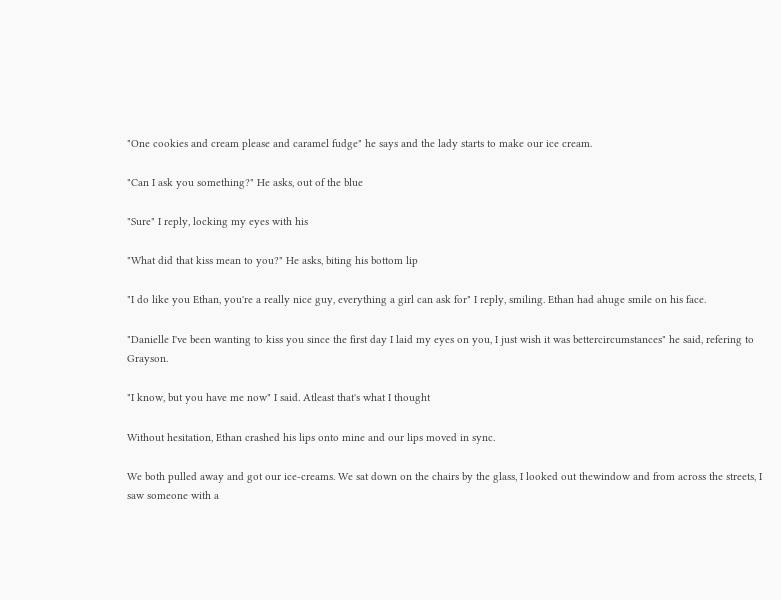"One cookies and cream please and caramel fudge" he says and the lady starts to make our ice cream.

"Can I ask you something?" He asks, out of the blue

"Sure" I reply, locking my eyes with his

"What did that kiss mean to you?" He asks, biting his bottom lip

"I do like you Ethan, you're a really nice guy, everything a girl can ask for" I reply, smiling. Ethan had ahuge smile on his face.

"Danielle I've been wanting to kiss you since the first day I laid my eyes on you, I just wish it was bettercircumstances" he said, refering to Grayson.

"I know, but you have me now" I said. Atleast that's what I thought

Without hesitation, Ethan crashed his lips onto mine and our lips moved in sync.

We both pulled away and got our ice-creams. We sat down on the chairs by the glass, I looked out thewindow and from across the streets, I saw someone with a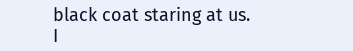black coat staring at us. I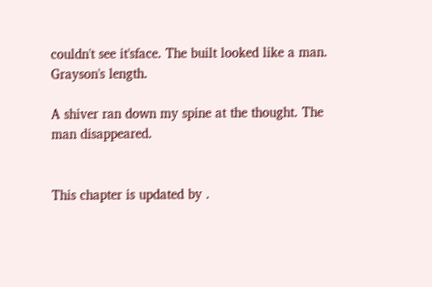couldn't see it'sface. The built looked like a man. Grayson's length.

A shiver ran down my spine at the thought. The man disappeared.


This chapter is updated by .